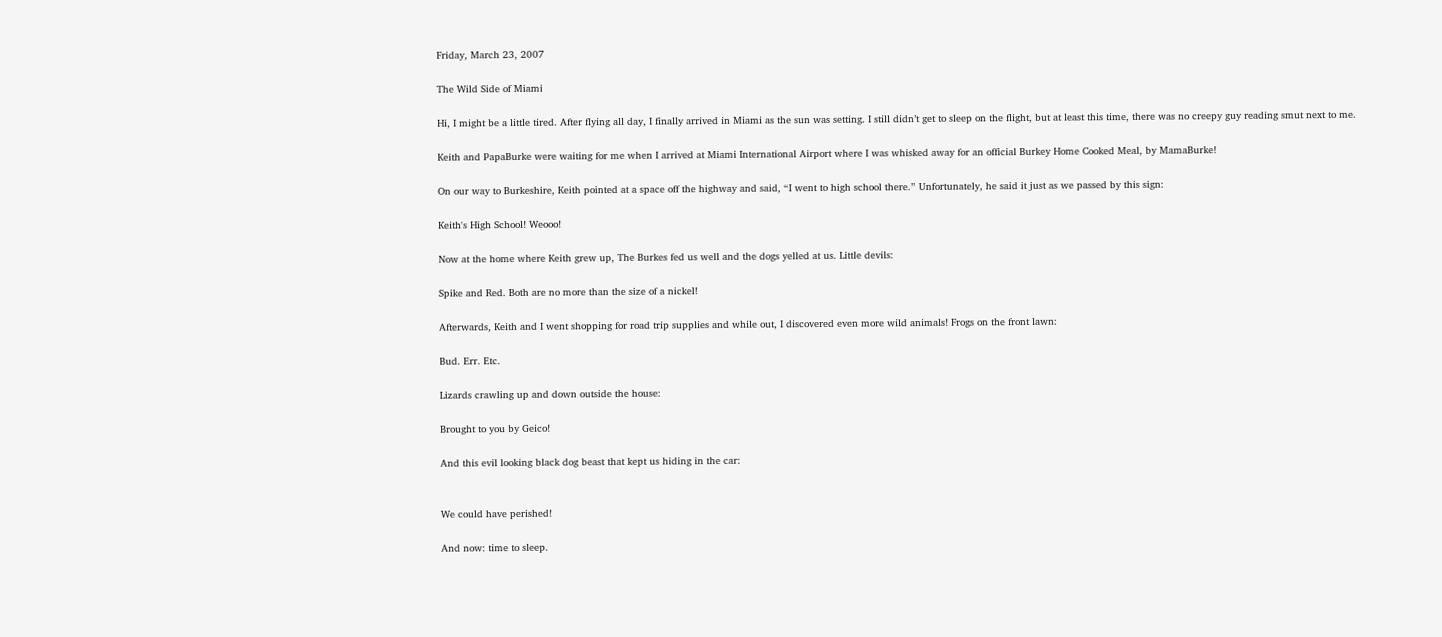Friday, March 23, 2007

The Wild Side of Miami

Hi, I might be a little tired. After flying all day, I finally arrived in Miami as the sun was setting. I still didn’t get to sleep on the flight, but at least this time, there was no creepy guy reading smut next to me.

Keith and PapaBurke were waiting for me when I arrived at Miami International Airport where I was whisked away for an official Burkey Home Cooked Meal, by MamaBurke!

On our way to Burkeshire, Keith pointed at a space off the highway and said, “I went to high school there.” Unfortunately, he said it just as we passed by this sign:

Keith's High School! Weooo!

Now at the home where Keith grew up, The Burkes fed us well and the dogs yelled at us. Little devils:

Spike and Red. Both are no more than the size of a nickel!

Afterwards, Keith and I went shopping for road trip supplies and while out, I discovered even more wild animals! Frogs on the front lawn:

Bud. Err. Etc.

Lizards crawling up and down outside the house:

Brought to you by Geico!

And this evil looking black dog beast that kept us hiding in the car:


We could have perished!

And now: time to sleep.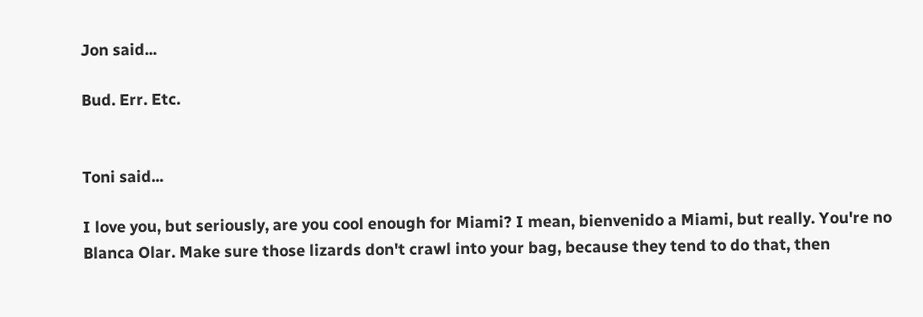Jon said...

Bud. Err. Etc.


Toni said...

I love you, but seriously, are you cool enough for Miami? I mean, bienvenido a Miami, but really. You're no Blanca Olar. Make sure those lizards don't crawl into your bag, because they tend to do that, then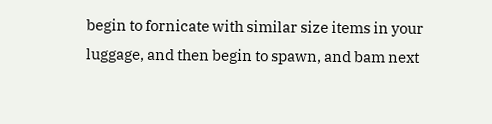begin to fornicate with similar size items in your luggage, and then begin to spawn, and bam next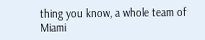thing you know, a whole team of Miami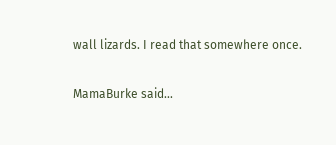wall lizards. I read that somewhere once.

MamaBurke said...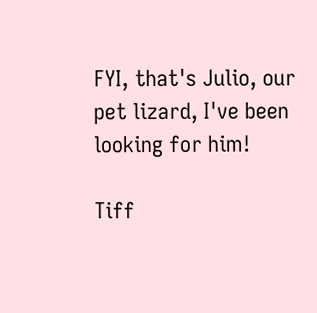FYI, that's Julio, our pet lizard, I've been looking for him!

Tiff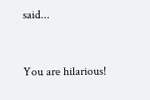said...


You are hilarious!